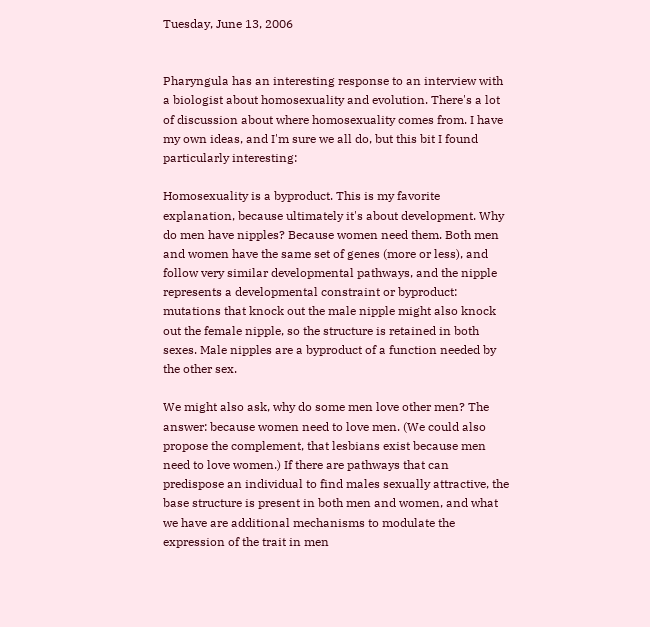Tuesday, June 13, 2006


Pharyngula has an interesting response to an interview with a biologist about homosexuality and evolution. There's a lot of discussion about where homosexuality comes from. I have my own ideas, and I'm sure we all do, but this bit I found particularly interesting:

Homosexuality is a byproduct. This is my favorite explanation, because ultimately it's about development. Why do men have nipples? Because women need them. Both men and women have the same set of genes (more or less), and follow very similar developmental pathways, and the nipple represents a developmental constraint or byproduct: mutations that knock out the male nipple might also knock out the female nipple, so the structure is retained in both sexes. Male nipples are a byproduct of a function needed by the other sex.

We might also ask, why do some men love other men? The answer: because women need to love men. (We could also propose the complement, that lesbians exist because men need to love women.) If there are pathways that can predispose an individual to find males sexually attractive, the base structure is present in both men and women, and what we have are additional mechanisms to modulate the expression of the trait in men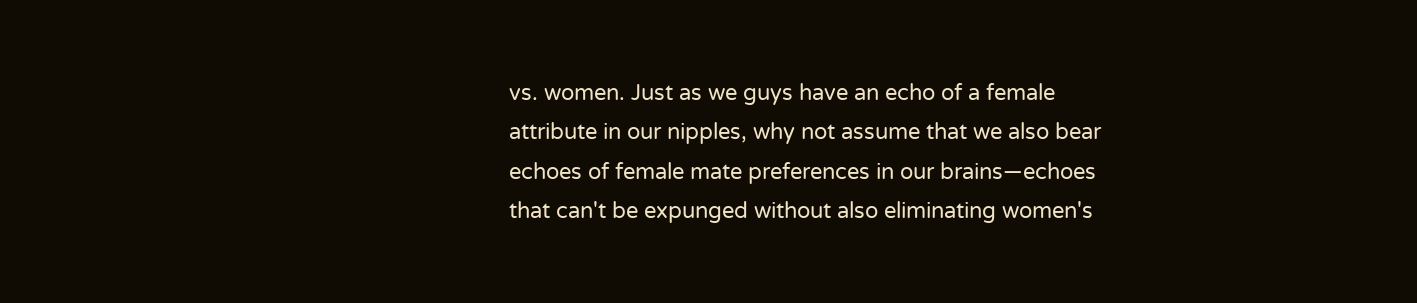vs. women. Just as we guys have an echo of a female attribute in our nipples, why not assume that we also bear echoes of female mate preferences in our brains—echoes that can't be expunged without also eliminating women's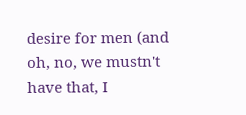desire for men (and oh, no, we mustn't have that, I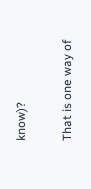know)?

That is one way of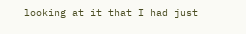looking at it that I had just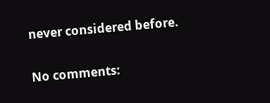never considered before.

No comments: